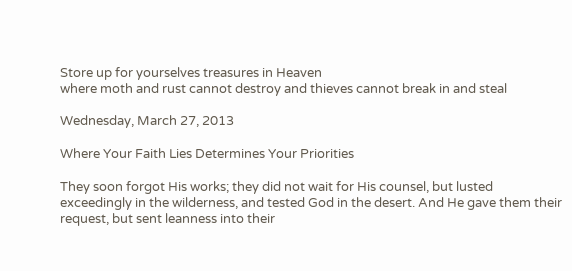Store up for yourselves treasures in Heaven
where moth and rust cannot destroy and thieves cannot break in and steal

Wednesday, March 27, 2013

Where Your Faith Lies Determines Your Priorities

They soon forgot His works; they did not wait for His counsel, but lusted exceedingly in the wilderness, and tested God in the desert. And He gave them their request, but sent leanness into their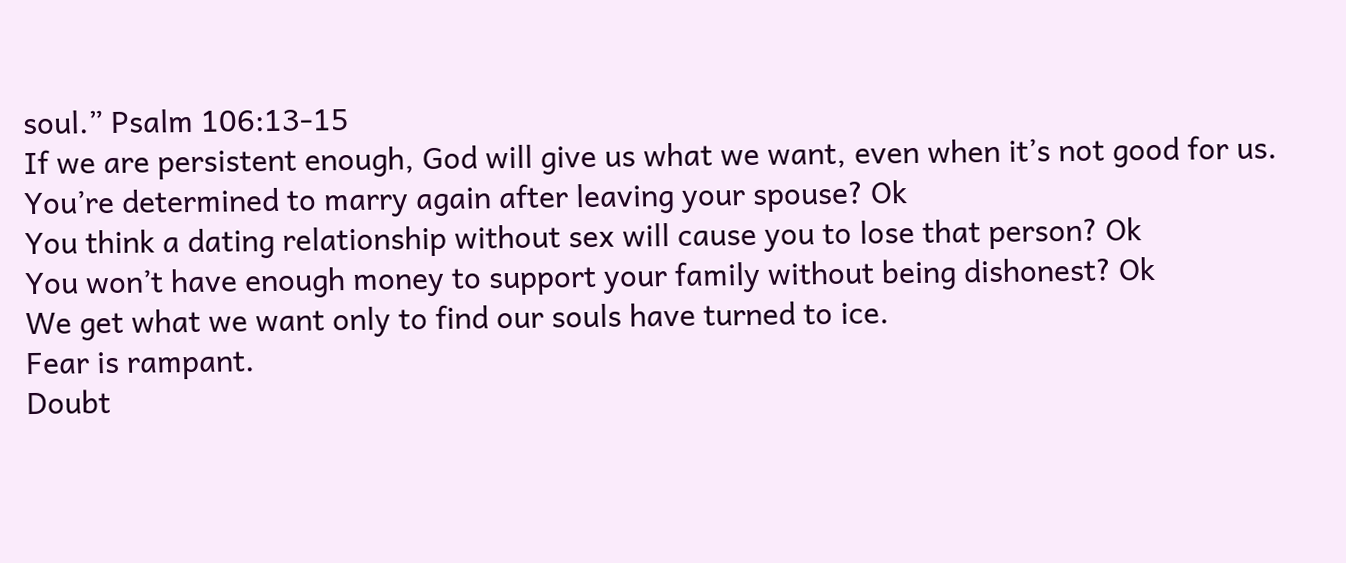soul.” Psalm 106:13-15
If we are persistent enough, God will give us what we want, even when it’s not good for us.
You’re determined to marry again after leaving your spouse? Ok
You think a dating relationship without sex will cause you to lose that person? Ok
You won’t have enough money to support your family without being dishonest? Ok
We get what we want only to find our souls have turned to ice.
Fear is rampant.
Doubt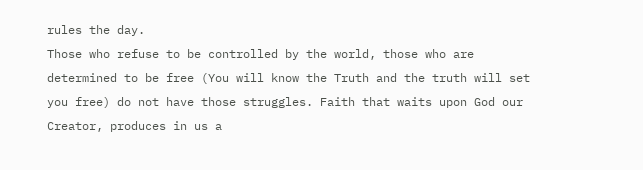rules the day.
Those who refuse to be controlled by the world, those who are determined to be free (You will know the Truth and the truth will set you free) do not have those struggles. Faith that waits upon God our Creator, produces in us a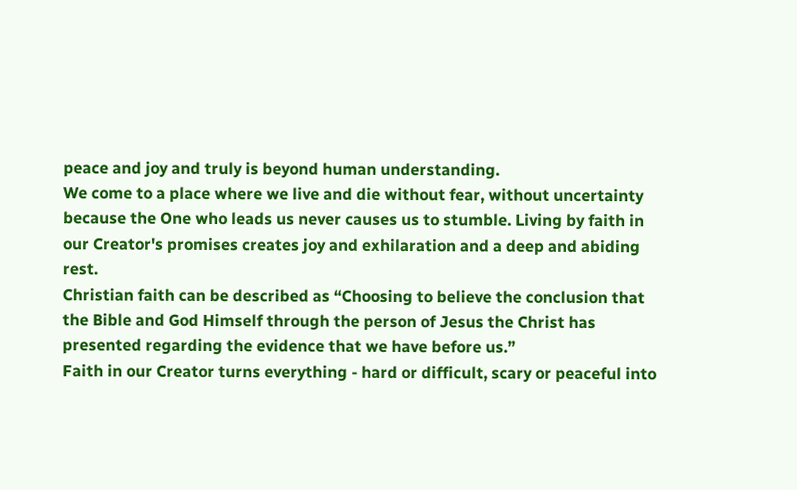peace and joy and truly is beyond human understanding.
We come to a place where we live and die without fear, without uncertainty because the One who leads us never causes us to stumble. Living by faith in our Creator's promises creates joy and exhilaration and a deep and abiding rest.
Christian faith can be described as “Choosing to believe the conclusion that the Bible and God Himself through the person of Jesus the Christ has presented regarding the evidence that we have before us.”
Faith in our Creator turns everything - hard or difficult, scary or peaceful into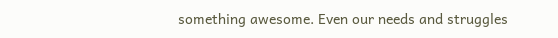something awesome. Even our needs and struggles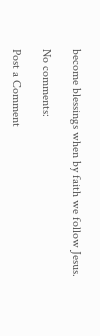become blessings when by faith we follow Jesus.

No comments:

Post a Comment